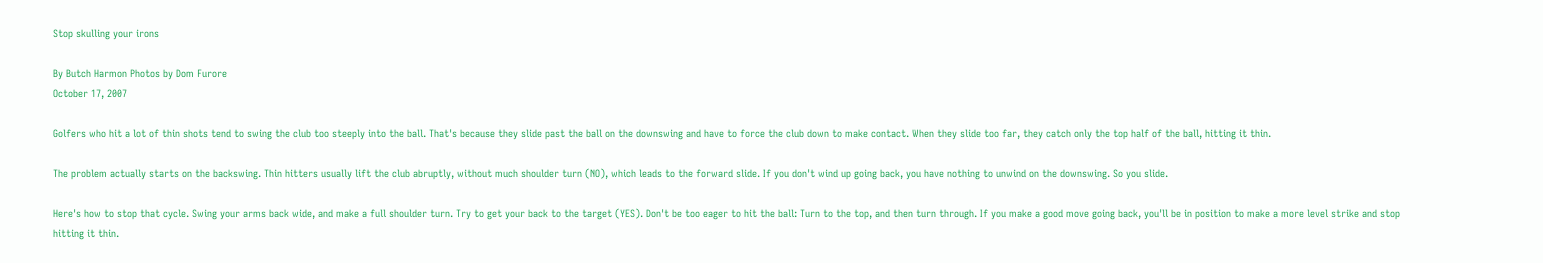Stop skulling your irons

By Butch Harmon Photos by Dom Furore
October 17, 2007

Golfers who hit a lot of thin shots tend to swing the club too steeply into the ball. That's because they slide past the ball on the downswing and have to force the club down to make contact. When they slide too far, they catch only the top half of the ball, hitting it thin.

The problem actually starts on the backswing. Thin hitters usually lift the club abruptly, without much shoulder turn (NO), which leads to the forward slide. If you don't wind up going back, you have nothing to unwind on the downswing. So you slide.

Here's how to stop that cycle. Swing your arms back wide, and make a full shoulder turn. Try to get your back to the target (YES). Don't be too eager to hit the ball: Turn to the top, and then turn through. If you make a good move going back, you'll be in position to make a more level strike and stop hitting it thin.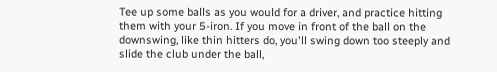Tee up some balls as you would for a driver, and practice hitting them with your 5-iron. If you move in front of the ball on the downswing, like thin hitters do, you'll swing down too steeply and slide the club under the ball,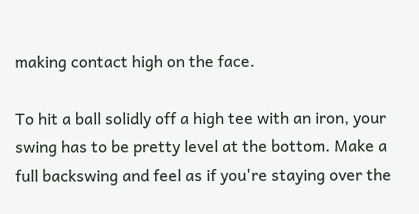making contact high on the face.

To hit a ball solidly off a high tee with an iron, your swing has to be pretty level at the bottom. Make a full backswing and feel as if you're staying over the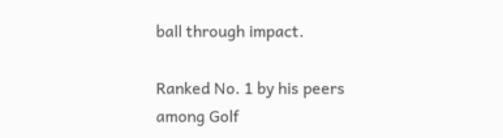ball through impact.

Ranked No. 1 by his peers among Golf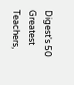Digest's 50 Greatest Teachers,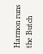Harmon runs the Butch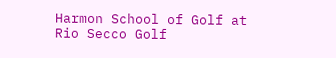Harmon School of Golf at Rio Secco Golf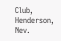Club, Henderson, Nev.